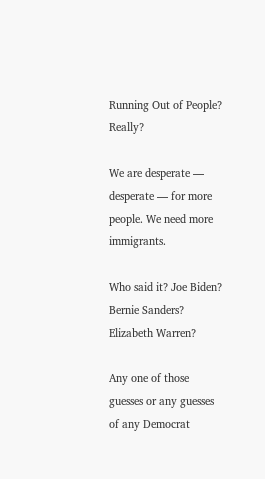Running Out of People? Really?

We are desperate — desperate — for more people. We need more immigrants.

Who said it? Joe Biden? Bernie Sanders? Elizabeth Warren?

Any one of those guesses or any guesses of any Democrat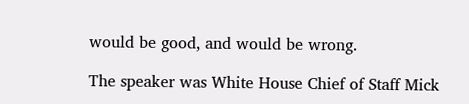would be good, and would be wrong.

The speaker was White House Chief of Staff Mick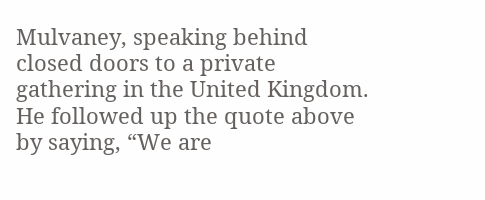Mulvaney, speaking behind closed doors to a private gathering in the United Kingdom. He followed up the quote above by saying, “We are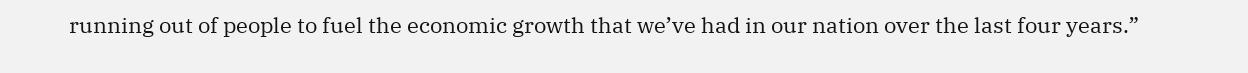running out of people to fuel the economic growth that we’ve had in our nation over the last four years.”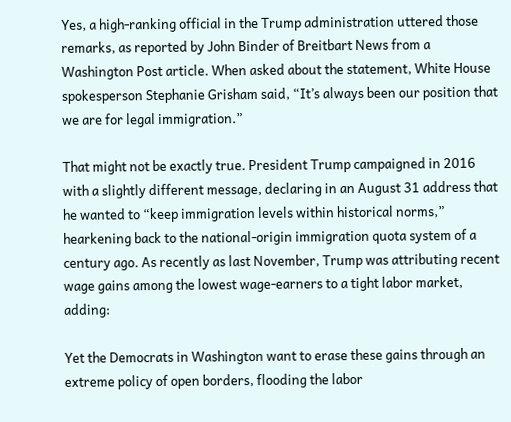Yes, a high-ranking official in the Trump administration uttered those remarks, as reported by John Binder of Breitbart News from a Washington Post article. When asked about the statement, White House spokesperson Stephanie Grisham said, “It’s always been our position that we are for legal immigration.”

That might not be exactly true. President Trump campaigned in 2016 with a slightly different message, declaring in an August 31 address that he wanted to “keep immigration levels within historical norms,” hearkening back to the national-origin immigration quota system of a century ago. As recently as last November, Trump was attributing recent wage gains among the lowest wage-earners to a tight labor market, adding:

Yet the Democrats in Washington want to erase these gains through an extreme policy of open borders, flooding the labor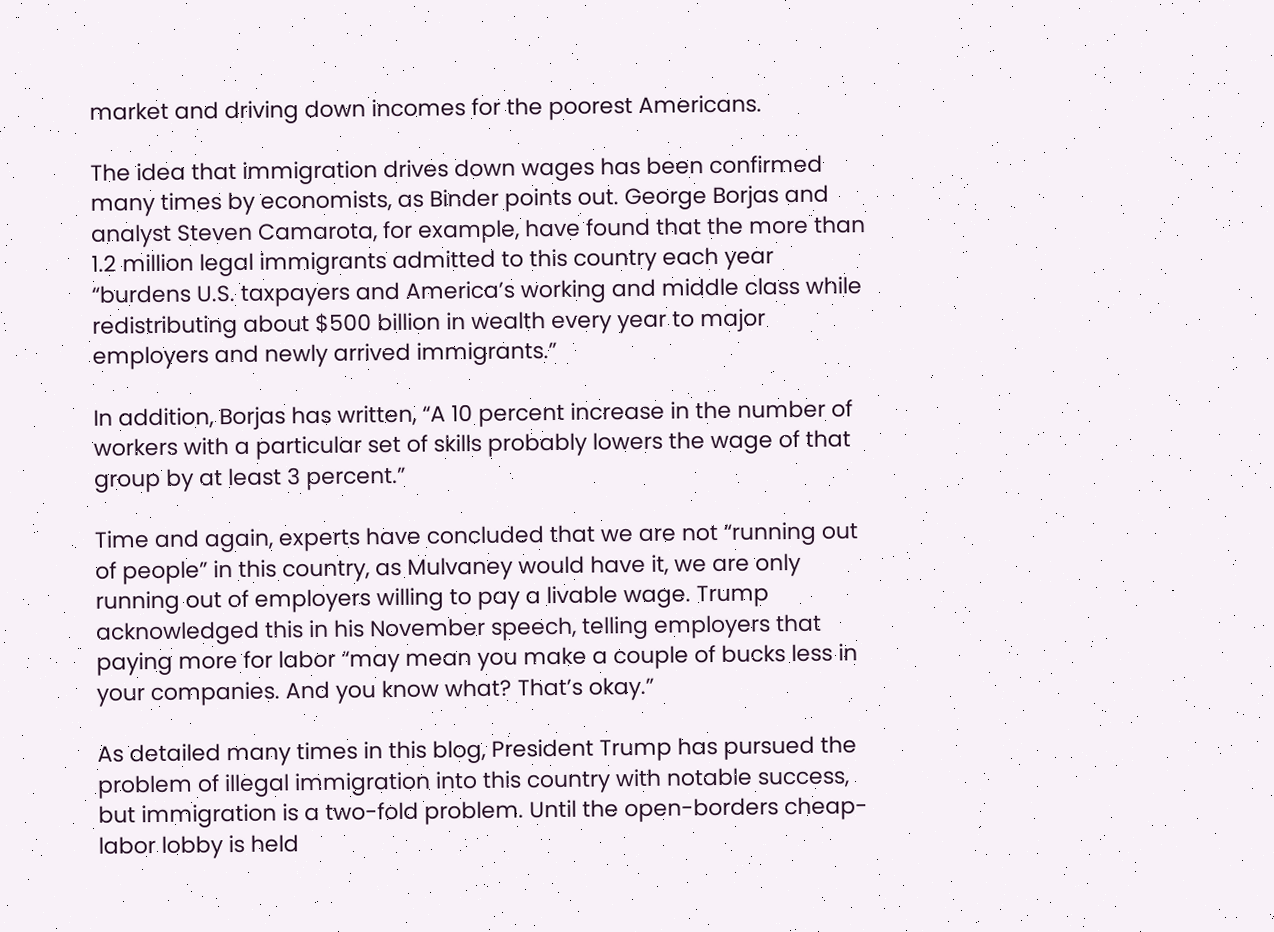market and driving down incomes for the poorest Americans.

The idea that immigration drives down wages has been confirmed many times by economists, as Binder points out. George Borjas and analyst Steven Camarota, for example, have found that the more than 1.2 million legal immigrants admitted to this country each year “burdens U.S. taxpayers and America’s working and middle class while redistributing about $500 billion in wealth every year to major employers and newly arrived immigrants.”

In addition, Borjas has written, “A 10 percent increase in the number of workers with a particular set of skills probably lowers the wage of that group by at least 3 percent.”

Time and again, experts have concluded that we are not “running out of people” in this country, as Mulvaney would have it, we are only running out of employers willing to pay a livable wage. Trump acknowledged this in his November speech, telling employers that paying more for labor “may mean you make a couple of bucks less in your companies. And you know what? That’s okay.”

As detailed many times in this blog, President Trump has pursued the problem of illegal immigration into this country with notable success, but immigration is a two-fold problem. Until the open-borders cheap-labor lobby is held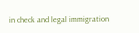in check and legal immigration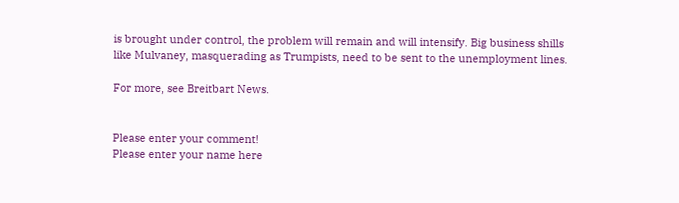is brought under control, the problem will remain and will intensify. Big business shills like Mulvaney, masquerading as Trumpists, need to be sent to the unemployment lines.

For more, see Breitbart News.


Please enter your comment!
Please enter your name here